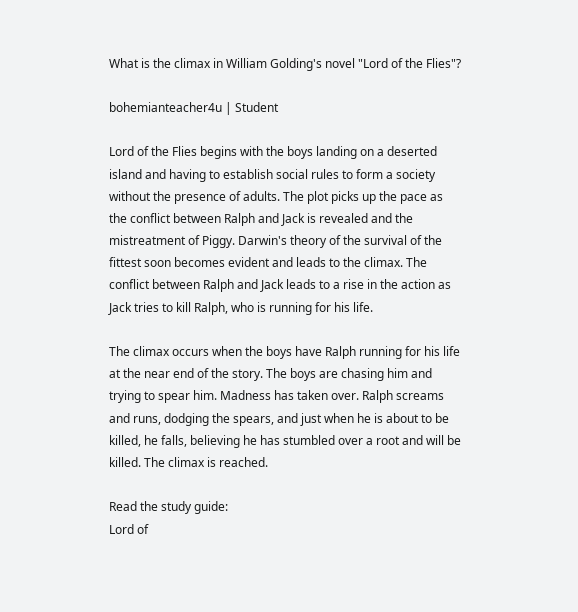What is the climax in William Golding's novel "Lord of the Flies"?

bohemianteacher4u | Student

Lord of the Flies begins with the boys landing on a deserted island and having to establish social rules to form a society without the presence of adults. The plot picks up the pace as the conflict between Ralph and Jack is revealed and the mistreatment of Piggy. Darwin's theory of the survival of the fittest soon becomes evident and leads to the climax. The conflict between Ralph and Jack leads to a rise in the action as Jack tries to kill Ralph, who is running for his life.

The climax occurs when the boys have Ralph running for his life at the near end of the story. The boys are chasing him and trying to spear him. Madness has taken over. Ralph screams and runs, dodging the spears, and just when he is about to be killed, he falls, believing he has stumbled over a root and will be killed. The climax is reached.

Read the study guide:
Lord of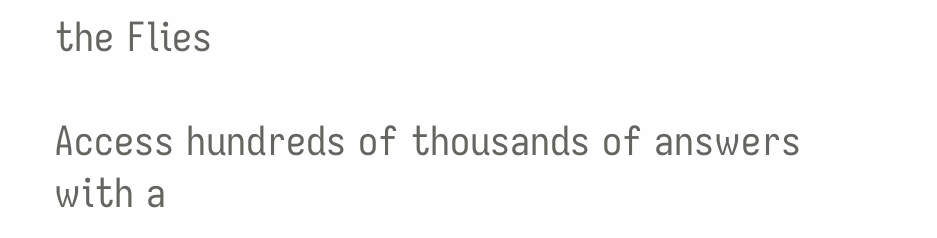the Flies

Access hundreds of thousands of answers with a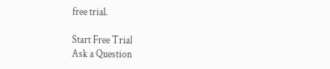free trial.

Start Free Trial
Ask a Question